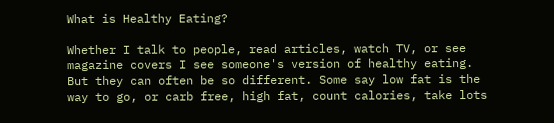What is Healthy Eating?

Whether I talk to people, read articles, watch TV, or see magazine covers I see someone's version of healthy eating. But they can often be so different. Some say low fat is the way to go, or carb free, high fat, count calories, take lots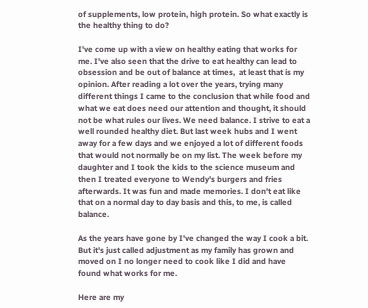of supplements, low protein, high protein. So what exactly is the healthy thing to do?

I've come up with a view on healthy eating that works for me. I've also seen that the drive to eat healthy can lead to obsession and be out of balance at times,  at least that is my opinion. After reading a lot over the years, trying many different things I came to the conclusion that while food and what we eat does need our attention and thought, it should not be what rules our lives. We need balance. I strive to eat a well rounded healthy diet. But last week hubs and I went away for a few days and we enjoyed a lot of different foods that would not normally be on my list. The week before my daughter and I took the kids to the science museum and then I treated everyone to Wendy's burgers and fries afterwards. It was fun and made memories. I don't eat like that on a normal day to day basis and this, to me, is called balance.

As the years have gone by I've changed the way I cook a bit. But it's just called adjustment as my family has grown and moved on I no longer need to cook like I did and have found what works for me.

Here are my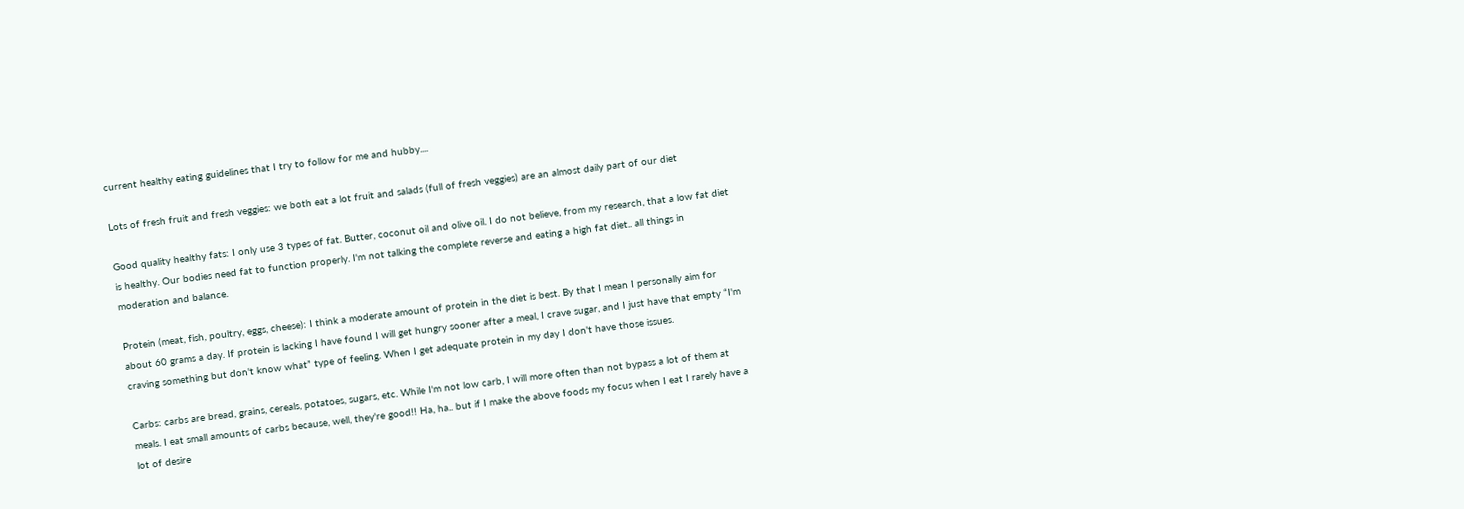current healthy eating guidelines that I try to follow for me and hubby....

Lots of fresh fruit and fresh veggies: we both eat a lot fruit and salads (full of fresh veggies) are an almost daily part of our diet

Good quality healthy fats: I only use 3 types of fat. Butter, coconut oil and olive oil. I do not believe, from my research, that a low fat diet is healthy. Our bodies need fat to function properly. I'm not talking the complete reverse and eating a high fat diet.. all things in moderation and balance.

Protein (meat, fish, poultry, eggs, cheese): I think a moderate amount of protein in the diet is best. By that I mean I personally aim for about 60 grams a day. If protein is lacking I have found I will get hungry sooner after a meal, I crave sugar, and I just have that empty “I'm craving something but don't know what” type of feeling. When I get adequate protein in my day I don't have those issues.

Carbs: carbs are bread, grains, cereals, potatoes, sugars, etc. While I'm not low carb, I will more often than not bypass a lot of them at meals. I eat small amounts of carbs because, well, they're good!! Ha, ha.. but if I make the above foods my focus when I eat I rarely have a lot of desire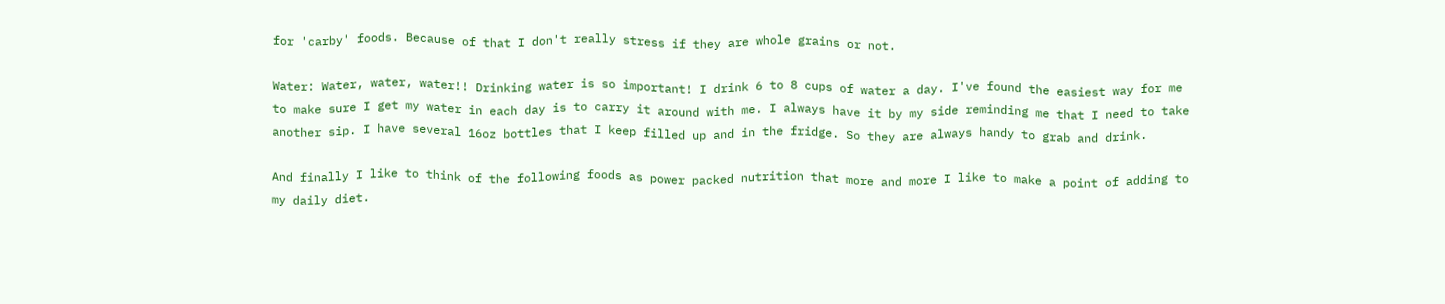for 'carby' foods. Because of that I don't really stress if they are whole grains or not.

Water: Water, water, water!! Drinking water is so important! I drink 6 to 8 cups of water a day. I've found the easiest way for me to make sure I get my water in each day is to carry it around with me. I always have it by my side reminding me that I need to take another sip. I have several 16oz bottles that I keep filled up and in the fridge. So they are always handy to grab and drink.

And finally I like to think of the following foods as power packed nutrition that more and more I like to make a point of adding to my daily diet.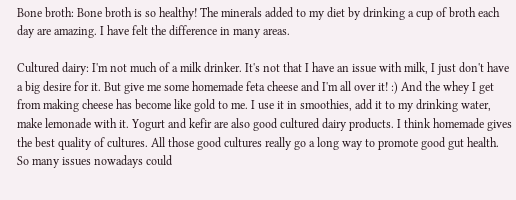Bone broth: Bone broth is so healthy! The minerals added to my diet by drinking a cup of broth each day are amazing. I have felt the difference in many areas.

Cultured dairy: I'm not much of a milk drinker. It's not that I have an issue with milk, I just don't have a big desire for it. But give me some homemade feta cheese and I'm all over it! :) And the whey I get from making cheese has become like gold to me. I use it in smoothies, add it to my drinking water, make lemonade with it. Yogurt and kefir are also good cultured dairy products. I think homemade gives the best quality of cultures. All those good cultures really go a long way to promote good gut health. So many issues nowadays could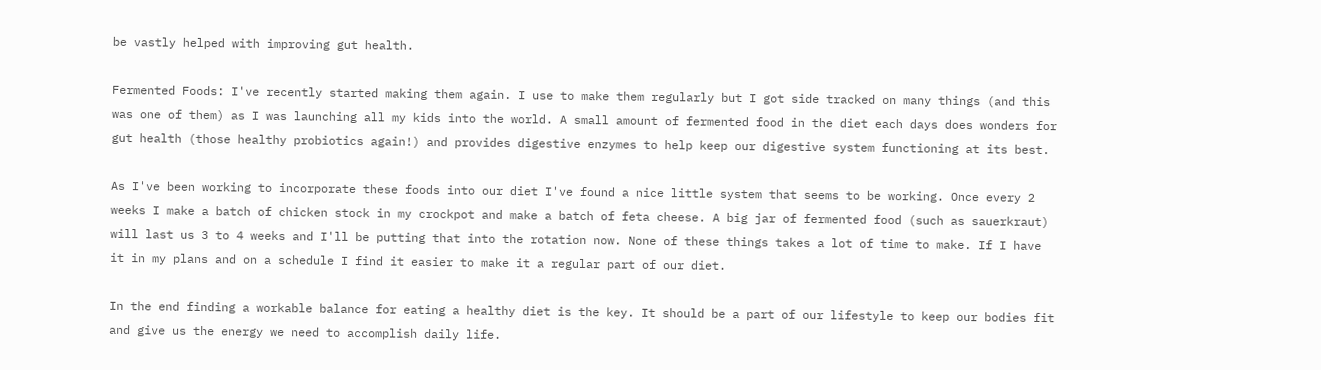be vastly helped with improving gut health.

Fermented Foods: I've recently started making them again. I use to make them regularly but I got side tracked on many things (and this was one of them) as I was launching all my kids into the world. A small amount of fermented food in the diet each days does wonders for gut health (those healthy probiotics again!) and provides digestive enzymes to help keep our digestive system functioning at its best.

As I've been working to incorporate these foods into our diet I've found a nice little system that seems to be working. Once every 2 weeks I make a batch of chicken stock in my crockpot and make a batch of feta cheese. A big jar of fermented food (such as sauerkraut) will last us 3 to 4 weeks and I'll be putting that into the rotation now. None of these things takes a lot of time to make. If I have it in my plans and on a schedule I find it easier to make it a regular part of our diet.

In the end finding a workable balance for eating a healthy diet is the key. It should be a part of our lifestyle to keep our bodies fit and give us the energy we need to accomplish daily life.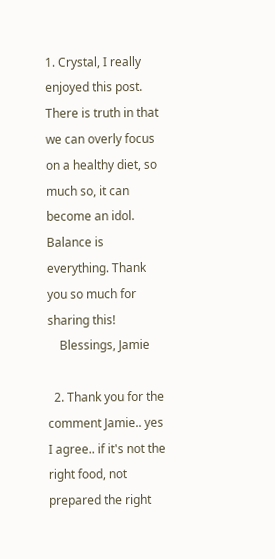1. Crystal, I really enjoyed this post. There is truth in that we can overly focus on a healthy diet, so much so, it can become an idol. Balance is everything. Thank you so much for sharing this!
    Blessings, Jamie

  2. Thank you for the comment Jamie.. yes I agree.. if it's not the right food, not prepared the right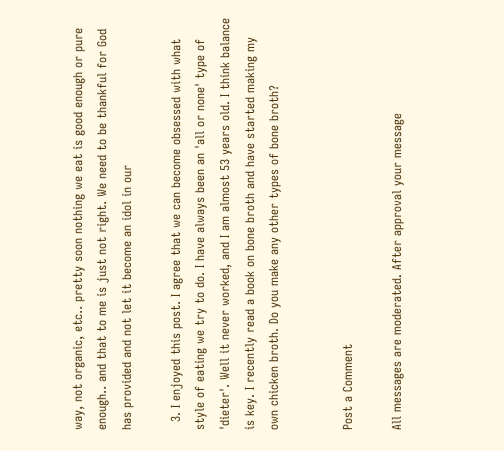way, not organic, etc.. pretty soon nothing we eat is good enough or pure enough.. and that to me is just not right. We need to be thankful for God has provided and not let it become an idol in our

  3. I enjoyed this post. I agree that we can become obsessed with what style of eating we try to do. I have always been an 'all or none' type of 'dieter'. Well it never worked, and I am almost 53 years old. I think balance is key. I recently read a book on bone broth and have started making my own chicken broth. Do you make any other types of bone broth?


Post a Comment

All messages are moderated. After approval your message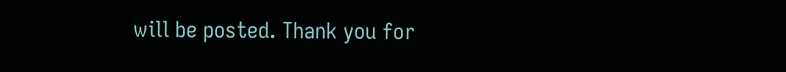will be posted. Thank you for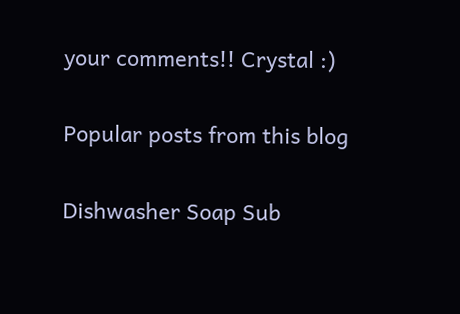your comments!! Crystal :)

Popular posts from this blog

Dishwasher Soap Sub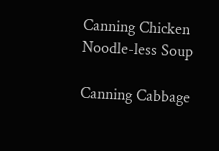Canning Chicken Noodle-less Soup

Canning Cabbage